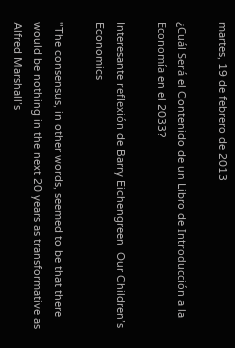martes, 19 de febrero de 2013

¿Cuál Será el Contenido de un Libro de Introducción a la Economía en el 2033?

Interesante reflexión de Barry Eichengreen  Our Children’s Economics

"The consensus, in other words, seemed to be that there would be nothing in the next 20 years as transformative as Alfred Marshall’s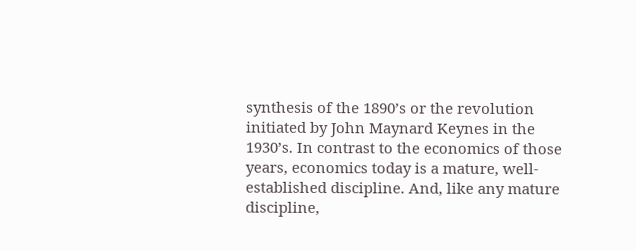synthesis of the 1890’s or the revolution initiated by John Maynard Keynes in the 1930’s. In contrast to the economics of those years, economics today is a mature, well-established discipline. And, like any mature discipline,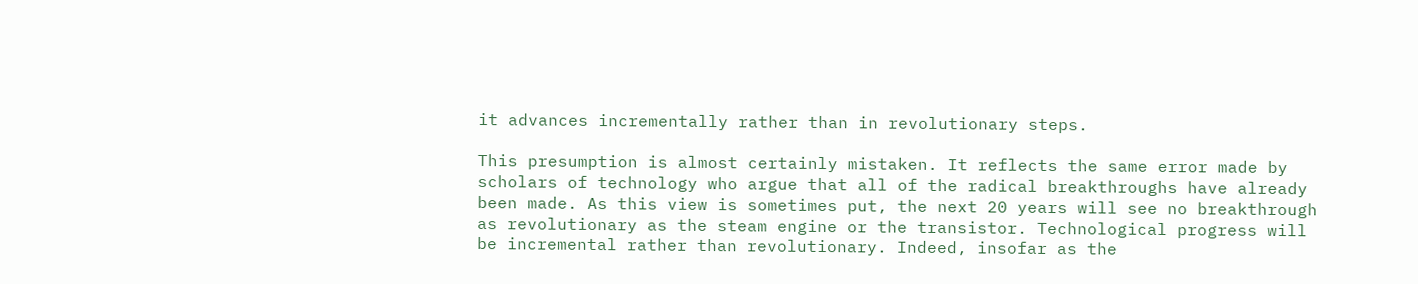it advances incrementally rather than in revolutionary steps.

This presumption is almost certainly mistaken. It reflects the same error made by scholars of technology who argue that all of the radical breakthroughs have already been made. As this view is sometimes put, the next 20 years will see no breakthrough as revolutionary as the steam engine or the transistor. Technological progress will be incremental rather than revolutionary. Indeed, insofar as the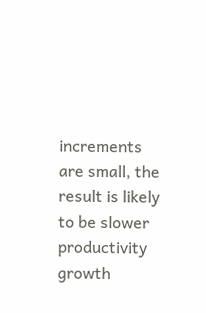increments are small, the result is likely to be slower productivity growth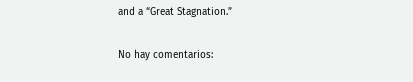and a “Great Stagnation.”

No hay comentarios: